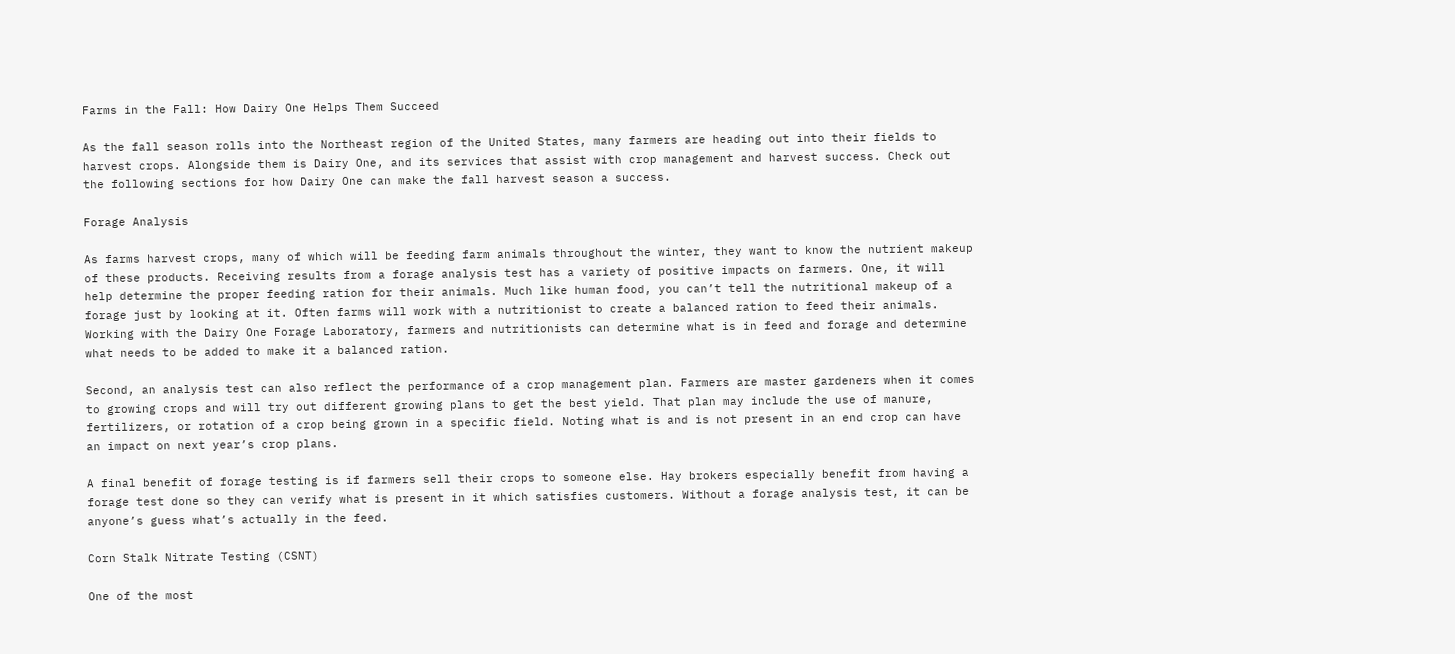Farms in the Fall: How Dairy One Helps Them Succeed

As the fall season rolls into the Northeast region of the United States, many farmers are heading out into their fields to harvest crops. Alongside them is Dairy One, and its services that assist with crop management and harvest success. Check out the following sections for how Dairy One can make the fall harvest season a success.

Forage Analysis

As farms harvest crops, many of which will be feeding farm animals throughout the winter, they want to know the nutrient makeup of these products. Receiving results from a forage analysis test has a variety of positive impacts on farmers. One, it will help determine the proper feeding ration for their animals. Much like human food, you can’t tell the nutritional makeup of a forage just by looking at it. Often farms will work with a nutritionist to create a balanced ration to feed their animals. Working with the Dairy One Forage Laboratory, farmers and nutritionists can determine what is in feed and forage and determine what needs to be added to make it a balanced ration.

Second, an analysis test can also reflect the performance of a crop management plan. Farmers are master gardeners when it comes to growing crops and will try out different growing plans to get the best yield. That plan may include the use of manure, fertilizers, or rotation of a crop being grown in a specific field. Noting what is and is not present in an end crop can have an impact on next year’s crop plans.

A final benefit of forage testing is if farmers sell their crops to someone else. Hay brokers especially benefit from having a forage test done so they can verify what is present in it which satisfies customers. Without a forage analysis test, it can be anyone’s guess what’s actually in the feed.

Corn Stalk Nitrate Testing (CSNT)

One of the most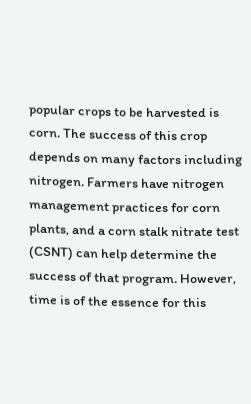popular crops to be harvested is corn. The success of this crop depends on many factors including nitrogen. Farmers have nitrogen management practices for corn plants, and a corn stalk nitrate test (CSNT) can help determine the success of that program. However, time is of the essence for this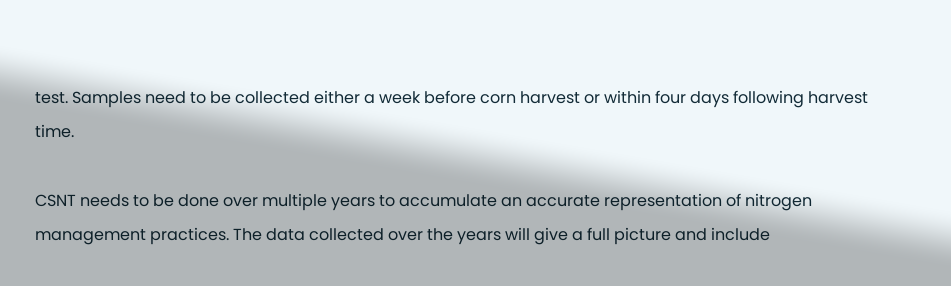test. Samples need to be collected either a week before corn harvest or within four days following harvest time.

CSNT needs to be done over multiple years to accumulate an accurate representation of nitrogen management practices. The data collected over the years will give a full picture and include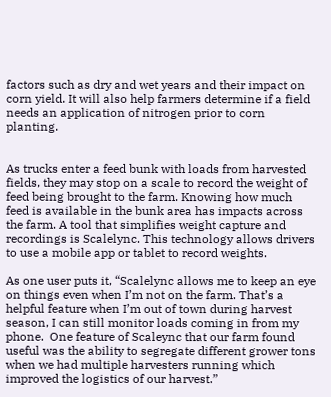factors such as dry and wet years and their impact on corn yield. It will also help farmers determine if a field needs an application of nitrogen prior to corn planting.


As trucks enter a feed bunk with loads from harvested fields, they may stop on a scale to record the weight of feed being brought to the farm. Knowing how much feed is available in the bunk area has impacts across the farm. A tool that simplifies weight capture and recordings is Scalelync. This technology allows drivers to use a mobile app or tablet to record weights.

As one user puts it, “Scalelync allows me to keep an eye on things even when I’m not on the farm. That’s a helpful feature when I’m out of town during harvest season, I can still monitor loads coming in from my phone.  One feature of Scaleync that our farm found useful was the ability to segregate different grower tons when we had multiple harvesters running which improved the logistics of our harvest.”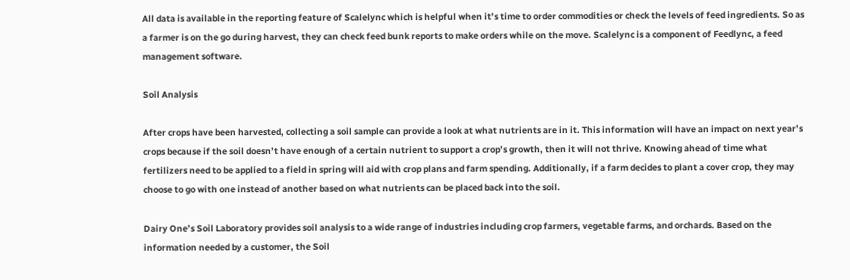All data is available in the reporting feature of Scalelync which is helpful when it’s time to order commodities or check the levels of feed ingredients. So as a farmer is on the go during harvest, they can check feed bunk reports to make orders while on the move. Scalelync is a component of Feedlync, a feed management software.

Soil Analysis

After crops have been harvested, collecting a soil sample can provide a look at what nutrients are in it. This information will have an impact on next year’s crops because if the soil doesn’t have enough of a certain nutrient to support a crop’s growth, then it will not thrive. Knowing ahead of time what fertilizers need to be applied to a field in spring will aid with crop plans and farm spending. Additionally, if a farm decides to plant a cover crop, they may choose to go with one instead of another based on what nutrients can be placed back into the soil.

Dairy One’s Soil Laboratory provides soil analysis to a wide range of industries including crop farmers, vegetable farms, and orchards. Based on the information needed by a customer, the Soil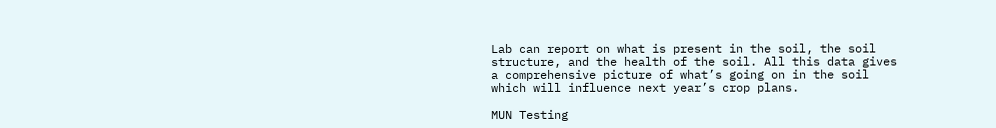Lab can report on what is present in the soil, the soil structure, and the health of the soil. All this data gives a comprehensive picture of what’s going on in the soil which will influence next year’s crop plans.

MUN Testing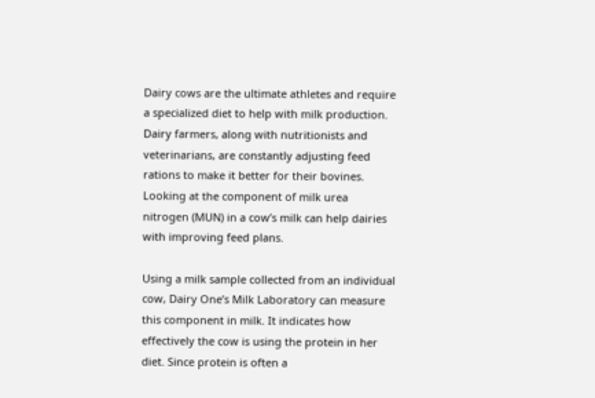Dairy cows are the ultimate athletes and require a specialized diet to help with milk production. Dairy farmers, along with nutritionists and veterinarians, are constantly adjusting feed rations to make it better for their bovines. Looking at the component of milk urea nitrogen (MUN) in a cow’s milk can help dairies with improving feed plans.

Using a milk sample collected from an individual cow, Dairy One’s Milk Laboratory can measure this component in milk. It indicates how effectively the cow is using the protein in her diet. Since protein is often a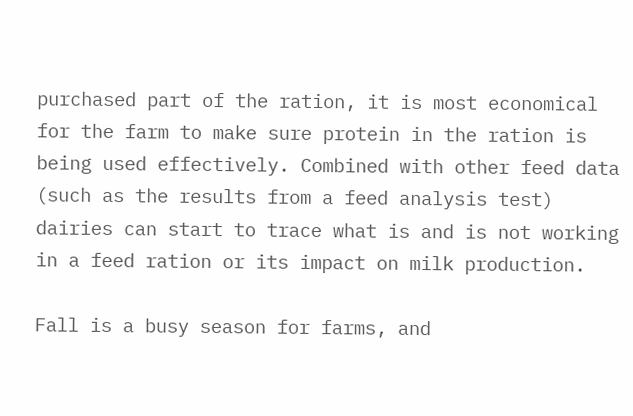purchased part of the ration, it is most economical for the farm to make sure protein in the ration is being used effectively. Combined with other feed data (such as the results from a feed analysis test) dairies can start to trace what is and is not working in a feed ration or its impact on milk production.

Fall is a busy season for farms, and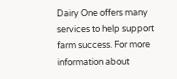Dairy One offers many services to help support farm success. For more information about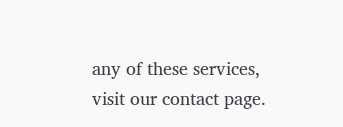any of these services, visit our contact page.